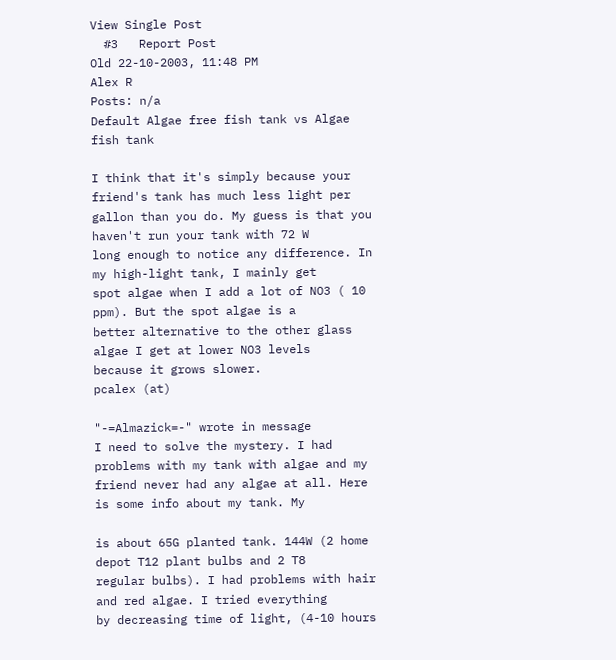View Single Post
  #3   Report Post
Old 22-10-2003, 11:48 PM
Alex R
Posts: n/a
Default Algae free fish tank vs Algae fish tank

I think that it's simply because your friend's tank has much less light per
gallon than you do. My guess is that you haven't run your tank with 72 W
long enough to notice any difference. In my high-light tank, I mainly get
spot algae when I add a lot of NO3 ( 10 ppm). But the spot algae is a
better alternative to the other glass algae I get at lower NO3 levels
because it grows slower.
pcalex (at)

"-=Almazick=-" wrote in message
I need to solve the mystery. I had problems with my tank with algae and my
friend never had any algae at all. Here is some info about my tank. My

is about 65G planted tank. 144W (2 home depot T12 plant bulbs and 2 T8
regular bulbs). I had problems with hair and red algae. I tried everything
by decreasing time of light, (4-10 hours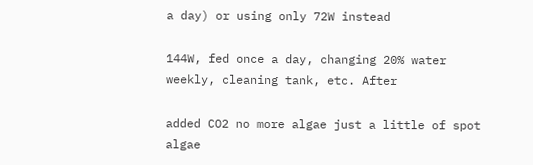a day) or using only 72W instead

144W, fed once a day, changing 20% water weekly, cleaning tank, etc. After

added CO2 no more algae just a little of spot algae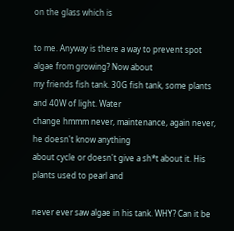on the glass which is

to me. Anyway is there a way to prevent spot algae from growing? Now about
my friends fish tank. 30G fish tank, some plants and 40W of light. Water
change hmmm never, maintenance, again never, he doesn't know anything
about cycle or doesn't give a sh*t about it. His plants used to pearl and

never ever saw algae in his tank. WHY? Can it be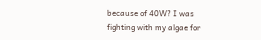because of 40W? I was
fighting with my algae for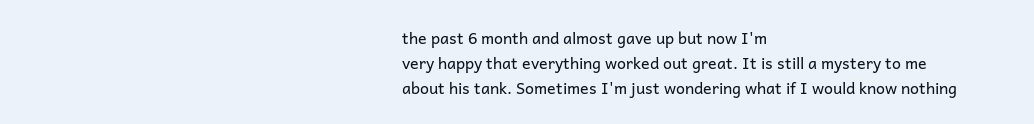the past 6 month and almost gave up but now I'm
very happy that everything worked out great. It is still a mystery to me
about his tank. Sometimes I'm just wondering what if I would know nothing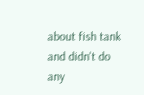about fish tank and didn't do any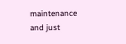maintenance and just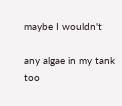maybe I wouldn't

any algae in my tank too